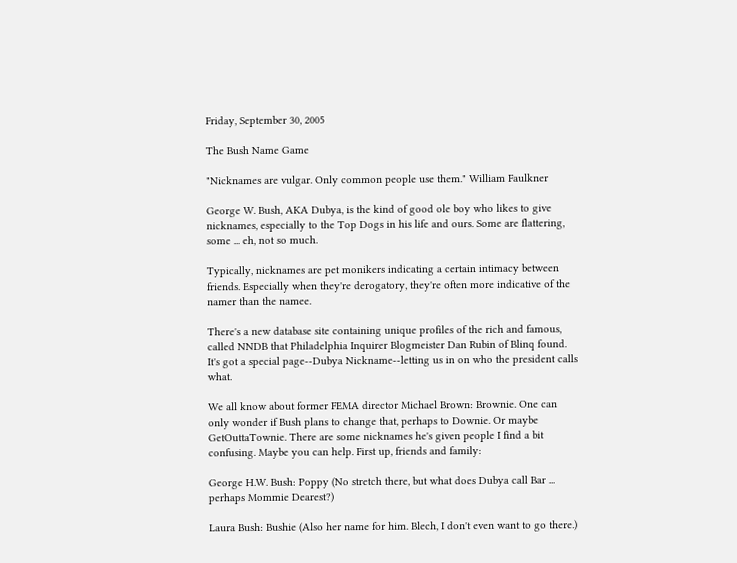Friday, September 30, 2005

The Bush Name Game

"Nicknames are vulgar. Only common people use them." William Faulkner

George W. Bush, AKA Dubya, is the kind of good ole boy who likes to give nicknames, especially to the Top Dogs in his life and ours. Some are flattering, some ... eh, not so much.

Typically, nicknames are pet monikers indicating a certain intimacy between friends. Especially when they're derogatory, they're often more indicative of the namer than the namee.

There's a new database site containing unique profiles of the rich and famous, called NNDB that Philadelphia Inquirer Blogmeister Dan Rubin of Blinq found. It's got a special page--Dubya Nickname--letting us in on who the president calls what.

We all know about former FEMA director Michael Brown: Brownie. One can only wonder if Bush plans to change that, perhaps to Downie. Or maybe GetOuttaTownie. There are some nicknames he's given people I find a bit confusing. Maybe you can help. First up, friends and family:

George H.W. Bush: Poppy (No stretch there, but what does Dubya call Bar ... perhaps Mommie Dearest?)

Laura Bush: Bushie (Also her name for him. Blech, I don't even want to go there.)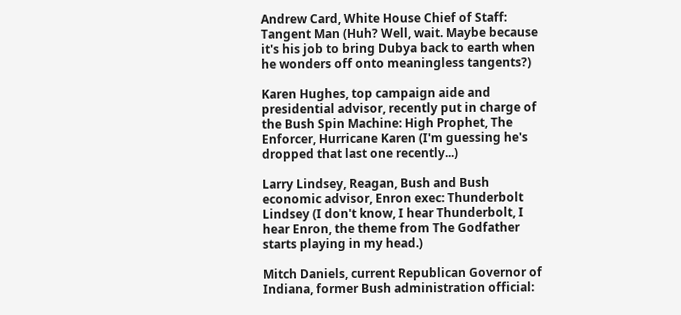Andrew Card, White House Chief of Staff: Tangent Man (Huh? Well, wait. Maybe because it's his job to bring Dubya back to earth when he wonders off onto meaningless tangents?)

Karen Hughes, top campaign aide and presidential advisor, recently put in charge of the Bush Spin Machine: High Prophet, The Enforcer, Hurricane Karen (I'm guessing he's dropped that last one recently...)

Larry Lindsey, Reagan, Bush and Bush economic advisor, Enron exec: Thunderbolt Lindsey (I don't know, I hear Thunderbolt, I hear Enron, the theme from The Godfather starts playing in my head.)

Mitch Daniels, current Republican Governor of Indiana, former Bush administration official: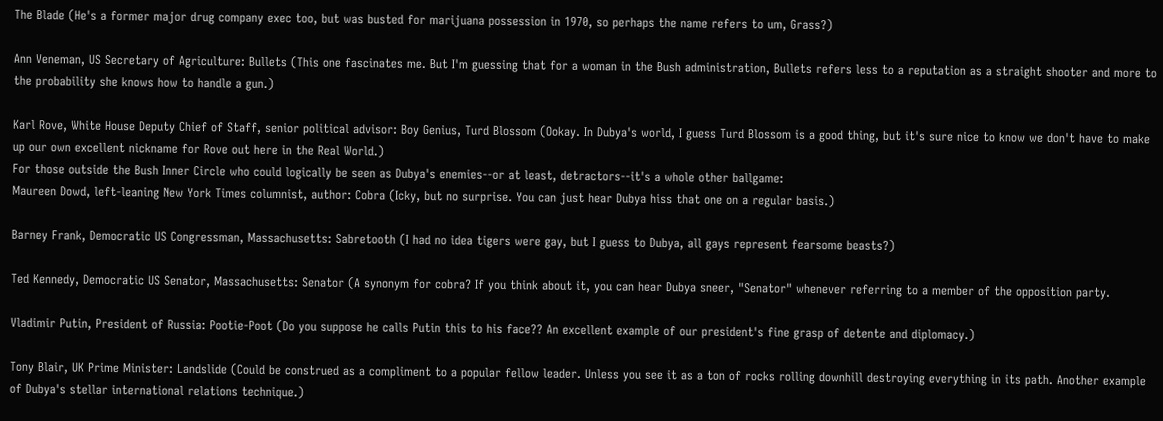The Blade (He's a former major drug company exec too, but was busted for marijuana possession in 1970, so perhaps the name refers to um, Grass?)

Ann Veneman, US Secretary of Agriculture: Bullets (This one fascinates me. But I'm guessing that for a woman in the Bush administration, Bullets refers less to a reputation as a straight shooter and more to the probability she knows how to handle a gun.)

Karl Rove, White House Deputy Chief of Staff, senior political advisor: Boy Genius, Turd Blossom (Ookay. In Dubya's world, I guess Turd Blossom is a good thing, but it's sure nice to know we don't have to make up our own excellent nickname for Rove out here in the Real World.)
For those outside the Bush Inner Circle who could logically be seen as Dubya's enemies--or at least, detractors--it's a whole other ballgame:
Maureen Dowd, left-leaning New York Times columnist, author: Cobra (Icky, but no surprise. You can just hear Dubya hiss that one on a regular basis.)

Barney Frank, Democratic US Congressman, Massachusetts: Sabretooth (I had no idea tigers were gay, but I guess to Dubya, all gays represent fearsome beasts?)

Ted Kennedy, Democratic US Senator, Massachusetts: Senator (A synonym for cobra? If you think about it, you can hear Dubya sneer, "Senator" whenever referring to a member of the opposition party.

Vladimir Putin, President of Russia: Pootie-Poot (Do you suppose he calls Putin this to his face?? An excellent example of our president's fine grasp of detente and diplomacy.)

Tony Blair, UK Prime Minister: Landslide (Could be construed as a compliment to a popular fellow leader. Unless you see it as a ton of rocks rolling downhill destroying everything in its path. Another example of Dubya's stellar international relations technique.)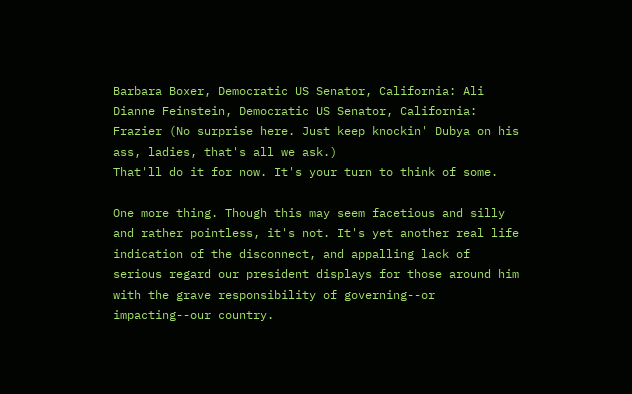Barbara Boxer, Democratic US Senator, California: Ali
Dianne Feinstein, Democratic US Senator, California: Frazier (No surprise here. Just keep knockin' Dubya on his ass, ladies, that's all we ask.)
That'll do it for now. It's your turn to think of some.

One more thing. Though this may seem facetious and silly and rather pointless, it's not. It's yet another real life indication of the disconnect, and appalling lack of serious regard our president displays for those around him with the grave responsibility of governing--or impacting--our country.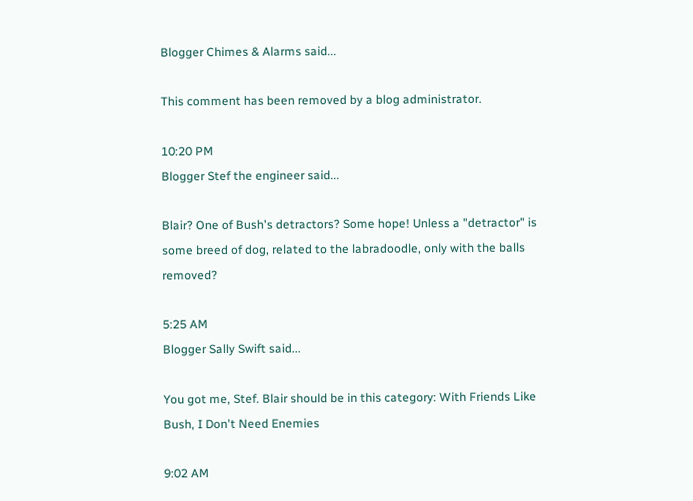Blogger Chimes & Alarms said...

This comment has been removed by a blog administrator.

10:20 PM
Blogger Stef the engineer said...

Blair? One of Bush's detractors? Some hope! Unless a "detractor" is some breed of dog, related to the labradoodle, only with the balls removed?

5:25 AM
Blogger Sally Swift said...

You got me, Stef. Blair should be in this category: With Friends Like Bush, I Don't Need Enemies

9:02 AM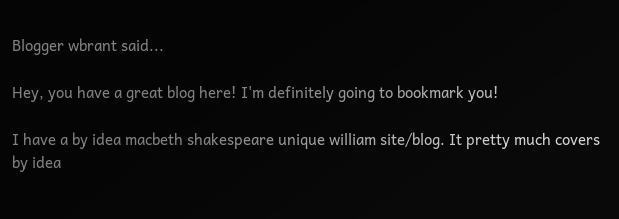Blogger wbrant said...

Hey, you have a great blog here! I'm definitely going to bookmark you!

I have a by idea macbeth shakespeare unique william site/blog. It pretty much covers by idea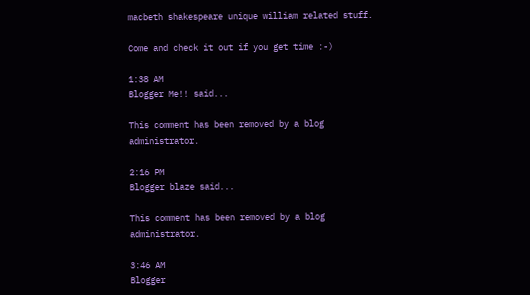macbeth shakespeare unique william related stuff.

Come and check it out if you get time :-)

1:38 AM
Blogger Me!! said...

This comment has been removed by a blog administrator.

2:16 PM
Blogger blaze said...

This comment has been removed by a blog administrator.

3:46 AM
Blogger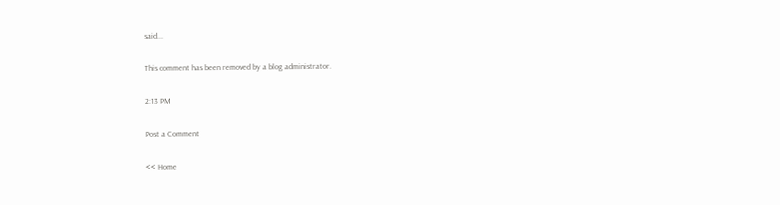said...

This comment has been removed by a blog administrator.

2:13 PM

Post a Comment

<< Home